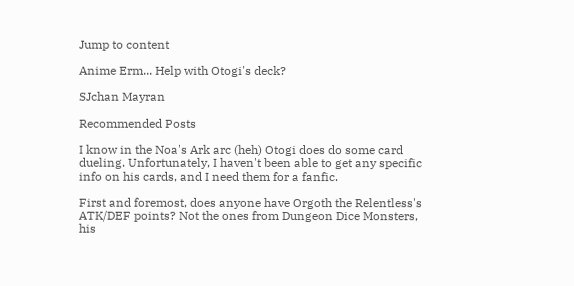Jump to content

Anime Erm... Help with Otogi's deck?

SJchan Mayran

Recommended Posts

I know in the Noa's Ark arc (heh) Otogi does do some card dueling. Unfortunately, I haven't been able to get any specific info on his cards, and I need them for a fanfic.

First and foremost, does anyone have Orgoth the Relentless's ATK/DEF points? Not the ones from Dungeon Dice Monsters, his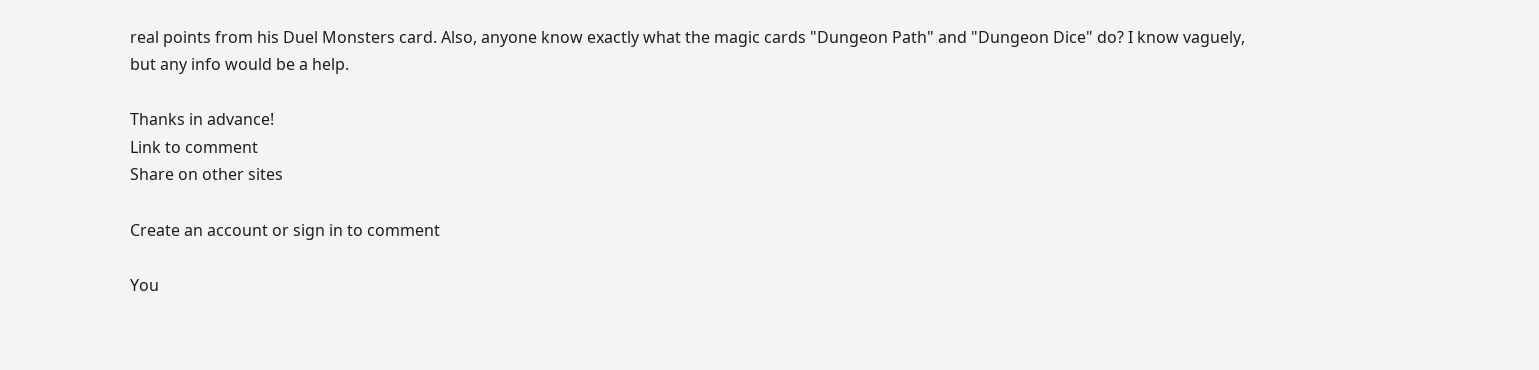real points from his Duel Monsters card. Also, anyone know exactly what the magic cards "Dungeon Path" and "Dungeon Dice" do? I know vaguely, but any info would be a help.

Thanks in advance!
Link to comment
Share on other sites

Create an account or sign in to comment

You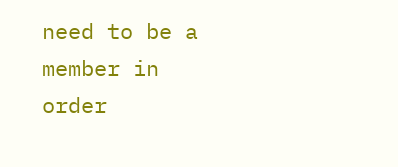need to be a member in order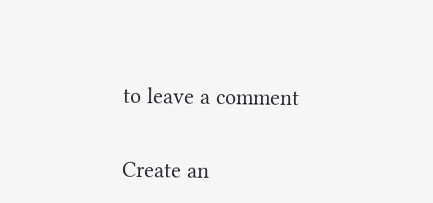to leave a comment

Create an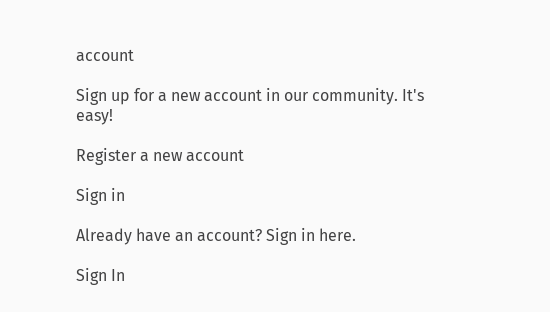account

Sign up for a new account in our community. It's easy!

Register a new account

Sign in

Already have an account? Sign in here.

Sign In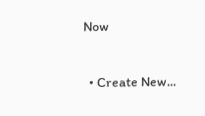Now

  • Create New...